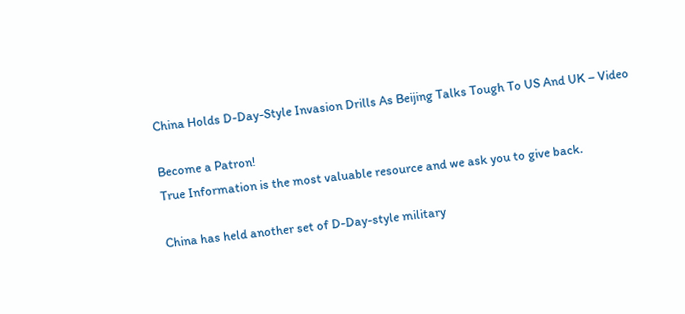China Holds D-Day-Style Invasion Drills As Beijing Talks Tough To US And UK – Video

Become a Patron!
True Information is the most valuable resource and we ask you to give back.

China has held another set of D-Day-style military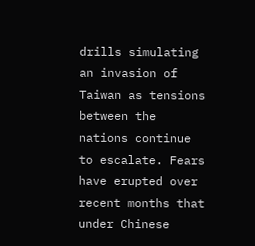drills simulating an invasion of Taiwan as tensions between the nations continue to escalate. Fears have erupted over recent months that under Chinese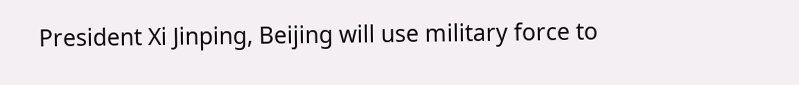President Xi Jinping, Beijing will use military force to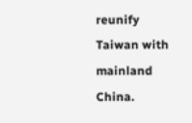reunify Taiwan with mainland China.